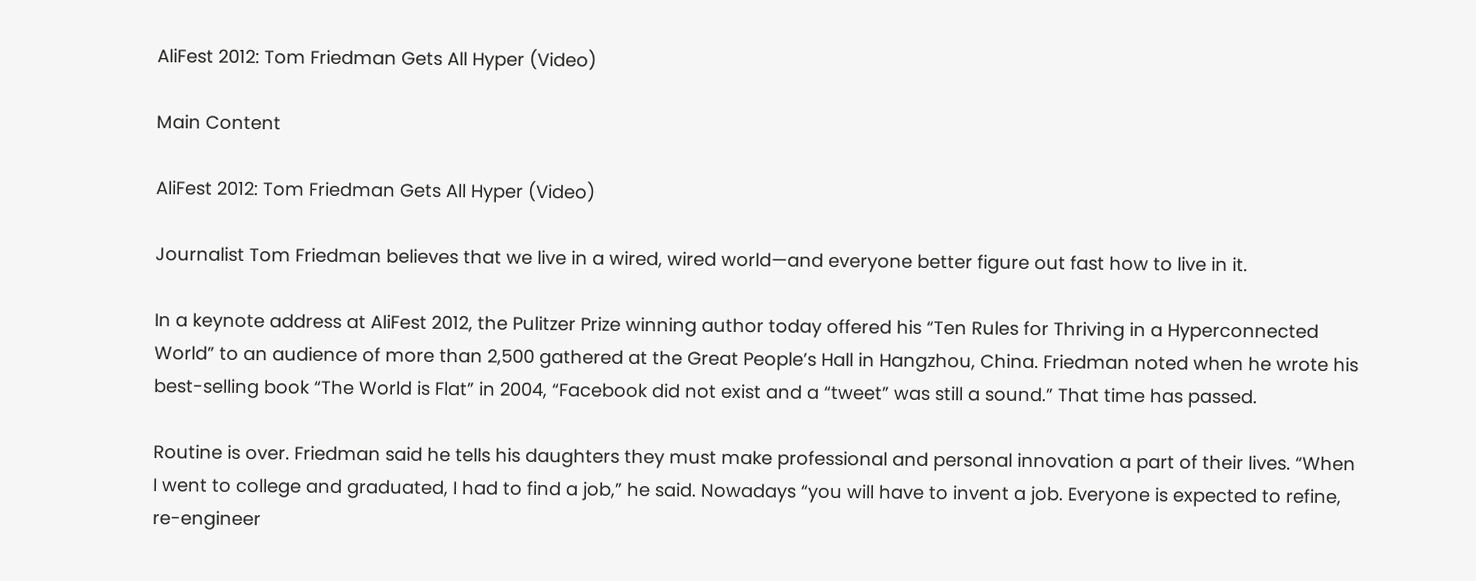AliFest 2012: Tom Friedman Gets All Hyper (Video)

Main Content

AliFest 2012: Tom Friedman Gets All Hyper (Video)

Journalist Tom Friedman believes that we live in a wired, wired world—and everyone better figure out fast how to live in it.

In a keynote address at AliFest 2012, the Pulitzer Prize winning author today offered his “Ten Rules for Thriving in a Hyperconnected World” to an audience of more than 2,500 gathered at the Great People’s Hall in Hangzhou, China. Friedman noted when he wrote his best-selling book “The World is Flat” in 2004, “Facebook did not exist and a “tweet” was still a sound.” That time has passed.

Routine is over. Friedman said he tells his daughters they must make professional and personal innovation a part of their lives. “When I went to college and graduated, I had to find a job,” he said. Nowadays “you will have to invent a job. Everyone is expected to refine, re-engineer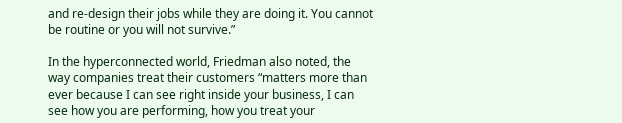and re-design their jobs while they are doing it. You cannot be routine or you will not survive.”

In the hyperconnected world, Friedman also noted, the way companies treat their customers “matters more than ever because I can see right inside your business, I can see how you are performing, how you treat your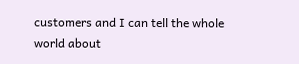customers and I can tell the whole world about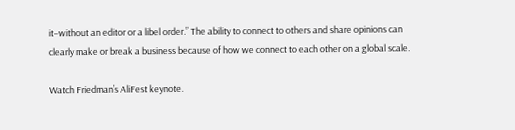it–without an editor or a libel order.” The ability to connect to others and share opinions can clearly make or break a business because of how we connect to each other on a global scale.

Watch Friedman’s AliFest keynote.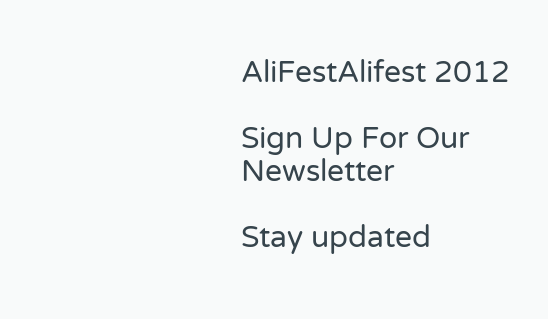AliFestAlifest 2012

Sign Up For Our Newsletter

Stay updated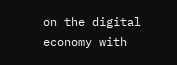on the digital economy with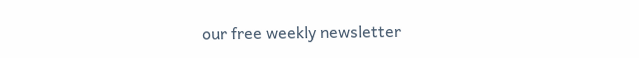our free weekly newsletter